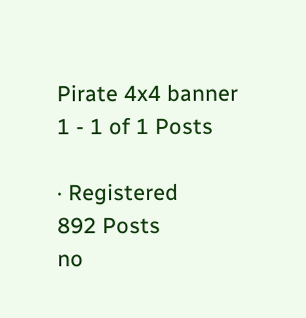Pirate 4x4 banner
1 - 1 of 1 Posts

· Registered
892 Posts
no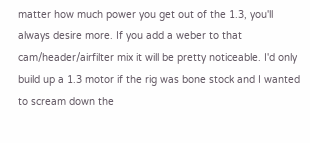matter how much power you get out of the 1.3, you'll always desire more. If you add a weber to that cam/header/airfilter mix it will be pretty noticeable. I'd only build up a 1.3 motor if the rig was bone stock and I wanted to scream down the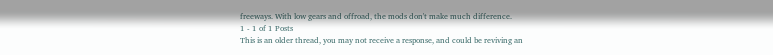freeways. With low gears and offroad, the mods don't make much difference.
1 - 1 of 1 Posts
This is an older thread, you may not receive a response, and could be reviving an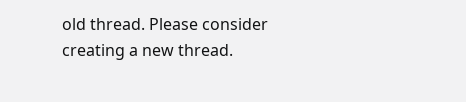old thread. Please consider creating a new thread.